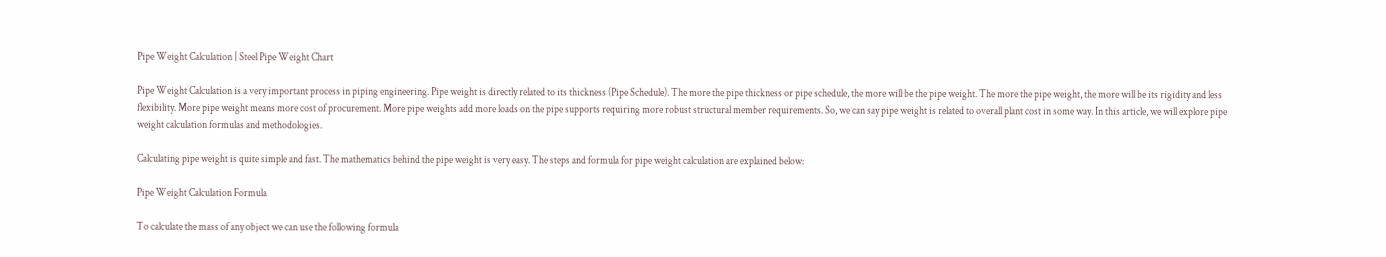Pipe Weight Calculation | Steel Pipe Weight Chart

Pipe Weight Calculation is a very important process in piping engineering. Pipe weight is directly related to its thickness (Pipe Schedule). The more the pipe thickness or pipe schedule, the more will be the pipe weight. The more the pipe weight, the more will be its rigidity and less flexibility. More pipe weight means more cost of procurement. More pipe weights add more loads on the pipe supports requiring more robust structural member requirements. So, we can say pipe weight is related to overall plant cost in some way. In this article, we will explore pipe weight calculation formulas and methodologies.

Calculating pipe weight is quite simple and fast. The mathematics behind the pipe weight is very easy. The steps and formula for pipe weight calculation are explained below:

Pipe Weight Calculation Formula

To calculate the mass of any object we can use the following formula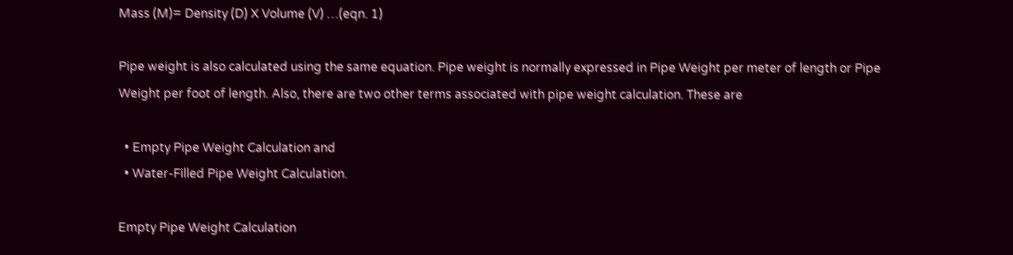Mass (M)= Density (D) X Volume (V) …(eqn. 1)

Pipe weight is also calculated using the same equation. Pipe weight is normally expressed in Pipe Weight per meter of length or Pipe Weight per foot of length. Also, there are two other terms associated with pipe weight calculation. These are

  • Empty Pipe Weight Calculation and
  • Water-Filled Pipe Weight Calculation.

Empty Pipe Weight Calculation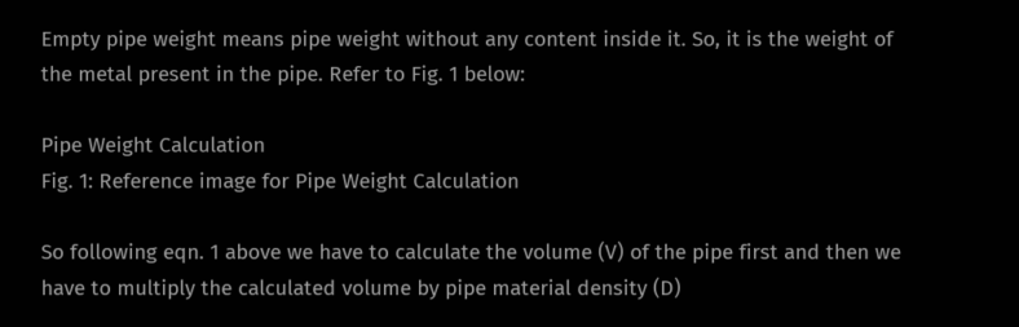Empty pipe weight means pipe weight without any content inside it. So, it is the weight of the metal present in the pipe. Refer to Fig. 1 below:

Pipe Weight Calculation
Fig. 1: Reference image for Pipe Weight Calculation

So following eqn. 1 above we have to calculate the volume (V) of the pipe first and then we have to multiply the calculated volume by pipe material density (D)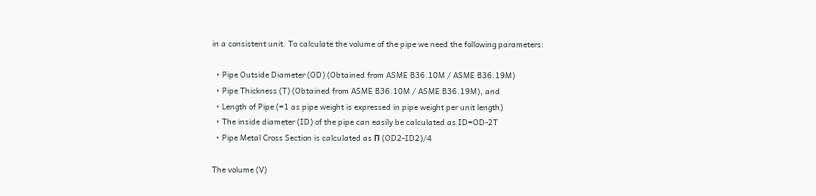in a consistent unit. To calculate the volume of the pipe we need the following parameters:

  • Pipe Outside Diameter (OD) (Obtained from ASME B36.10M / ASME B36.19M)
  • Pipe Thickness (T) (Obtained from ASME B36.10M / ASME B36.19M), and
  • Length of Pipe (=1 as pipe weight is expressed in pipe weight per unit length)
  • The inside diameter (ID) of the pipe can easily be calculated as ID=OD-2T
  • Pipe Metal Cross Section is calculated as Π (OD2-ID2)/4

The volume (V)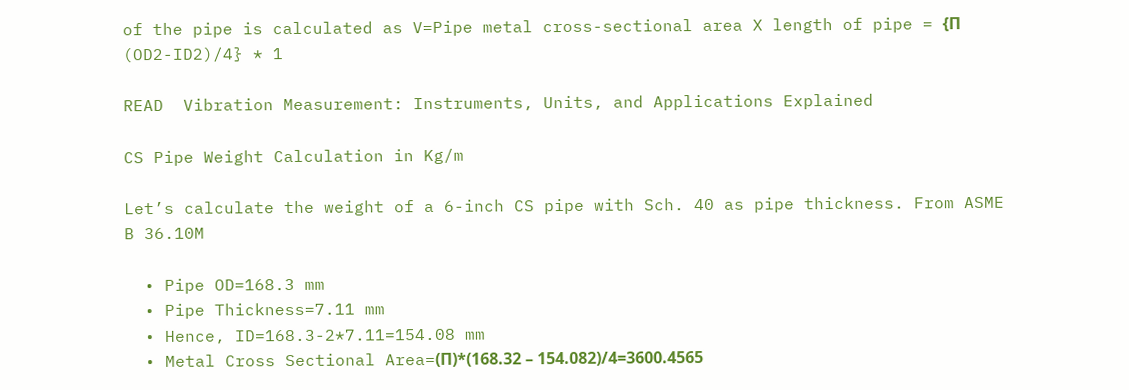of the pipe is calculated as V=Pipe metal cross-sectional area X length of pipe = {Π (OD2-ID2)/4} * 1

READ  Vibration Measurement: Instruments, Units, and Applications Explained

CS Pipe Weight Calculation in Kg/m

Let’s calculate the weight of a 6-inch CS pipe with Sch. 40 as pipe thickness. From ASME B 36.10M

  • Pipe OD=168.3 mm
  • Pipe Thickness=7.11 mm
  • Hence, ID=168.3-2*7.11=154.08 mm
  • Metal Cross Sectional Area=(Π)*(168.32 – 154.082)/4=3600.4565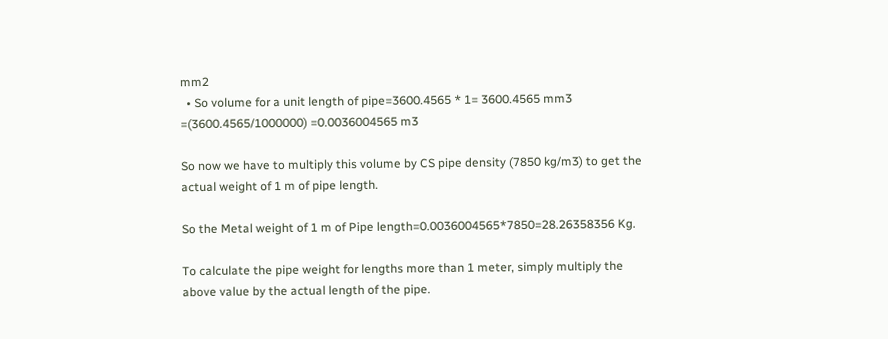mm2
  • So volume for a unit length of pipe=3600.4565 * 1= 3600.4565 mm3 =(3600.4565/1000000) =0.0036004565 m3

So now we have to multiply this volume by CS pipe density (7850 kg/m3) to get the actual weight of 1 m of pipe length.

So the Metal weight of 1 m of Pipe length=0.0036004565*7850=28.26358356 Kg.

To calculate the pipe weight for lengths more than 1 meter, simply multiply the above value by the actual length of the pipe.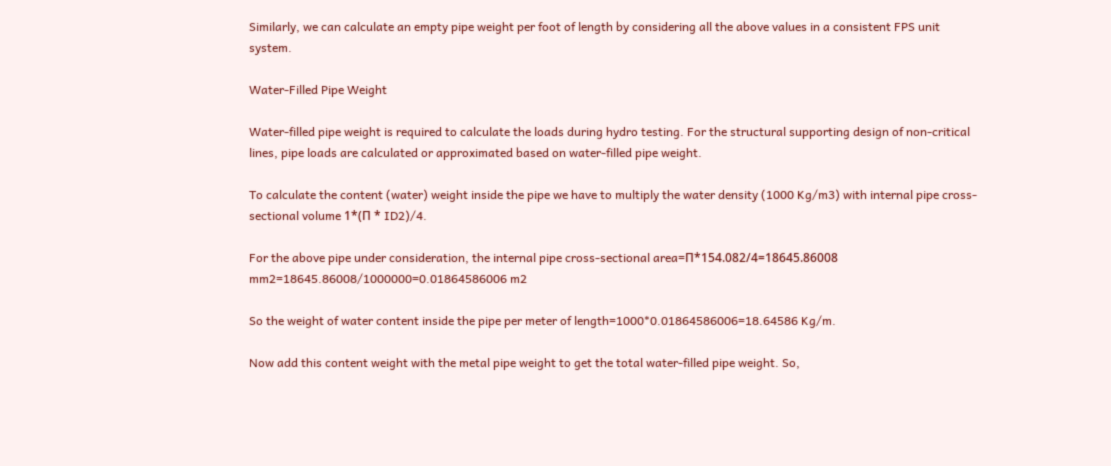Similarly, we can calculate an empty pipe weight per foot of length by considering all the above values in a consistent FPS unit system.

Water-Filled Pipe Weight

Water-filled pipe weight is required to calculate the loads during hydro testing. For the structural supporting design of non-critical lines, pipe loads are calculated or approximated based on water-filled pipe weight.

To calculate the content (water) weight inside the pipe we have to multiply the water density (1000 Kg/m3) with internal pipe cross-sectional volume 1*(Π * ID2)/4.

For the above pipe under consideration, the internal pipe cross-sectional area=Π*154.082/4=18645.86008 mm2=18645.86008/1000000=0.01864586006 m2

So the weight of water content inside the pipe per meter of length=1000*0.01864586006=18.64586 Kg/m.

Now add this content weight with the metal pipe weight to get the total water-filled pipe weight. So,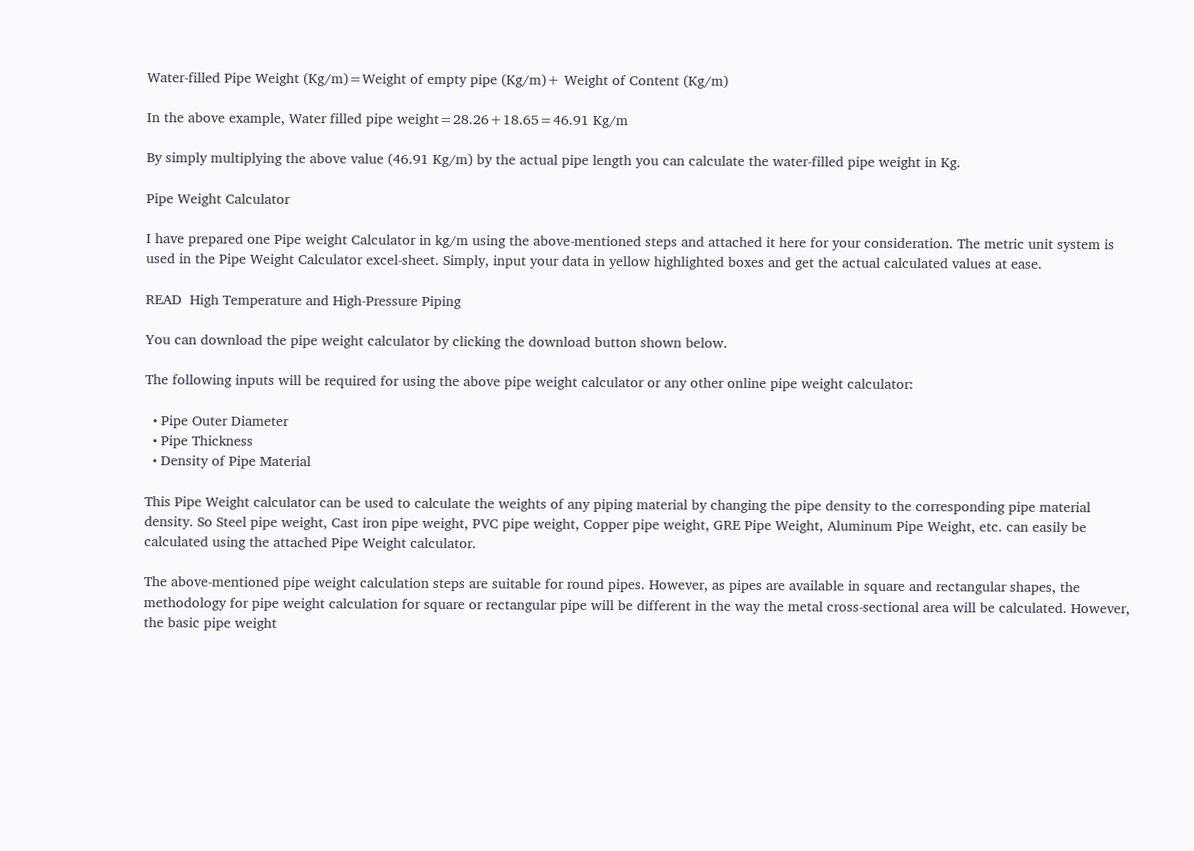Water-filled Pipe Weight (Kg/m)=Weight of empty pipe (Kg/m)+ Weight of Content (Kg/m)

In the above example, Water filled pipe weight=28.26+18.65=46.91 Kg/m

By simply multiplying the above value (46.91 Kg/m) by the actual pipe length you can calculate the water-filled pipe weight in Kg.

Pipe Weight Calculator

I have prepared one Pipe weight Calculator in kg/m using the above-mentioned steps and attached it here for your consideration. The metric unit system is used in the Pipe Weight Calculator excel-sheet. Simply, input your data in yellow highlighted boxes and get the actual calculated values at ease.

READ  High Temperature and High-Pressure Piping

You can download the pipe weight calculator by clicking the download button shown below.

The following inputs will be required for using the above pipe weight calculator or any other online pipe weight calculator:

  • Pipe Outer Diameter
  • Pipe Thickness
  • Density of Pipe Material

This Pipe Weight calculator can be used to calculate the weights of any piping material by changing the pipe density to the corresponding pipe material density. So Steel pipe weight, Cast iron pipe weight, PVC pipe weight, Copper pipe weight, GRE Pipe Weight, Aluminum Pipe Weight, etc. can easily be calculated using the attached Pipe Weight calculator.

The above-mentioned pipe weight calculation steps are suitable for round pipes. However, as pipes are available in square and rectangular shapes, the methodology for pipe weight calculation for square or rectangular pipe will be different in the way the metal cross-sectional area will be calculated. However, the basic pipe weight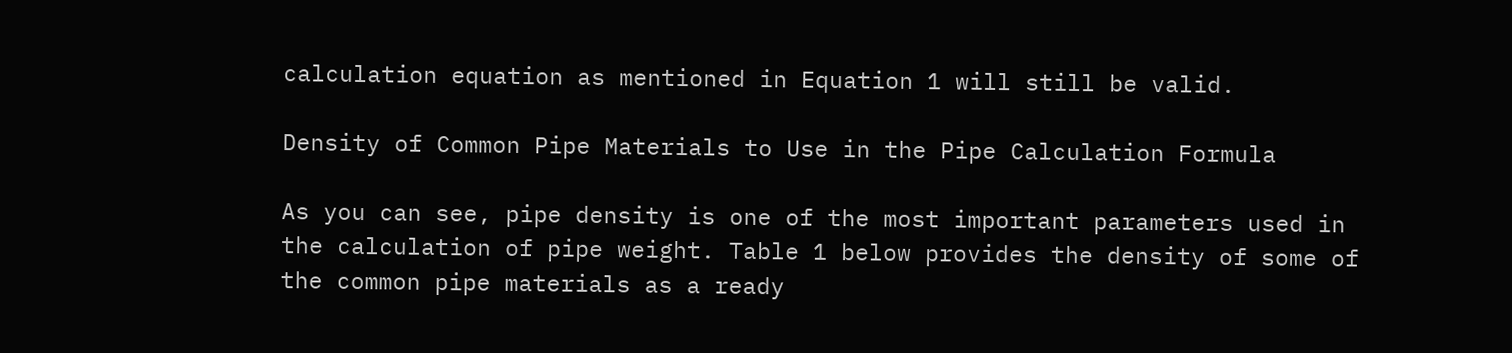calculation equation as mentioned in Equation 1 will still be valid.

Density of Common Pipe Materials to Use in the Pipe Calculation Formula

As you can see, pipe density is one of the most important parameters used in the calculation of pipe weight. Table 1 below provides the density of some of the common pipe materials as a ready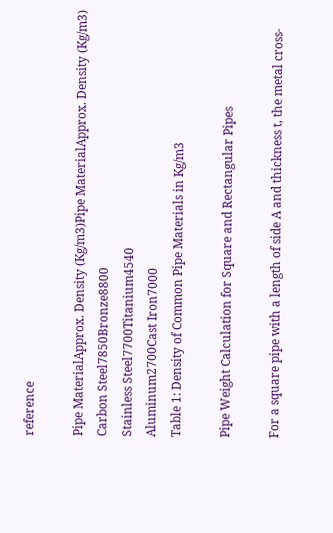reference

Pipe MaterialApprox. Density (Kg/m3)Pipe MaterialApprox. Density (Kg/m3)
Carbon Steel7850Bronze8800
Stainless Steel7700Titanium4540
Aluminum2700Cast Iron7000
Table 1: Density of Common Pipe Materials in Kg/m3

Pipe Weight Calculation for Square and Rectangular Pipes

For a square pipe with a length of side A and thickness t, the metal cross-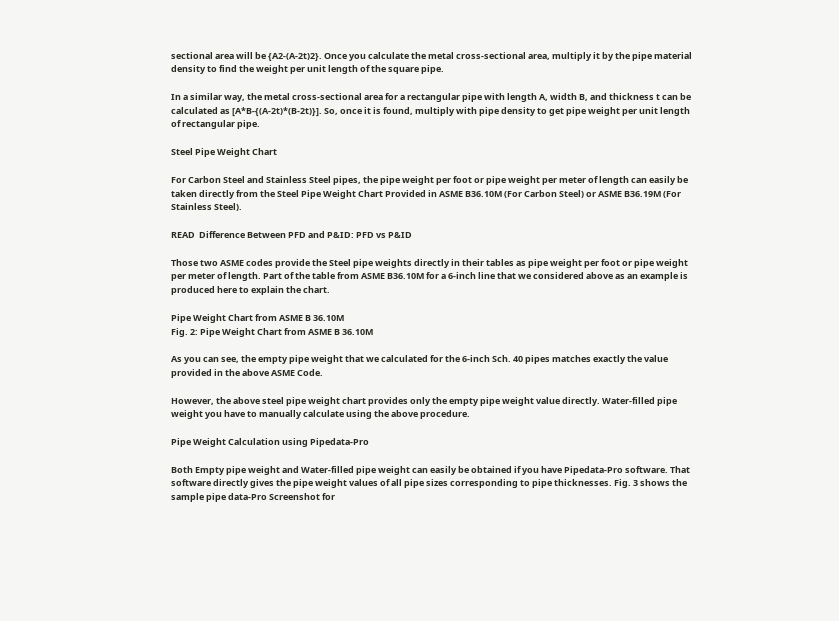sectional area will be {A2-(A-2t)2}. Once you calculate the metal cross-sectional area, multiply it by the pipe material density to find the weight per unit length of the square pipe.

In a similar way, the metal cross-sectional area for a rectangular pipe with length A, width B, and thickness t can be calculated as [A*B-{(A-2t)*(B-2t)}]. So, once it is found, multiply with pipe density to get pipe weight per unit length of rectangular pipe.

Steel Pipe Weight Chart

For Carbon Steel and Stainless Steel pipes, the pipe weight per foot or pipe weight per meter of length can easily be taken directly from the Steel Pipe Weight Chart Provided in ASME B36.10M (For Carbon Steel) or ASME B36.19M (For Stainless Steel).

READ  Difference Between PFD and P&ID: PFD vs P&ID

Those two ASME codes provide the Steel pipe weights directly in their tables as pipe weight per foot or pipe weight per meter of length. Part of the table from ASME B36.10M for a 6-inch line that we considered above as an example is produced here to explain the chart.

Pipe Weight Chart from ASME B 36.10M
Fig. 2: Pipe Weight Chart from ASME B 36.10M

As you can see, the empty pipe weight that we calculated for the 6-inch Sch. 40 pipes matches exactly the value provided in the above ASME Code.

However, the above steel pipe weight chart provides only the empty pipe weight value directly. Water-filled pipe weight you have to manually calculate using the above procedure.

Pipe Weight Calculation using Pipedata-Pro

Both Empty pipe weight and Water-filled pipe weight can easily be obtained if you have Pipedata-Pro software. That software directly gives the pipe weight values of all pipe sizes corresponding to pipe thicknesses. Fig. 3 shows the sample pipe data-Pro Screenshot for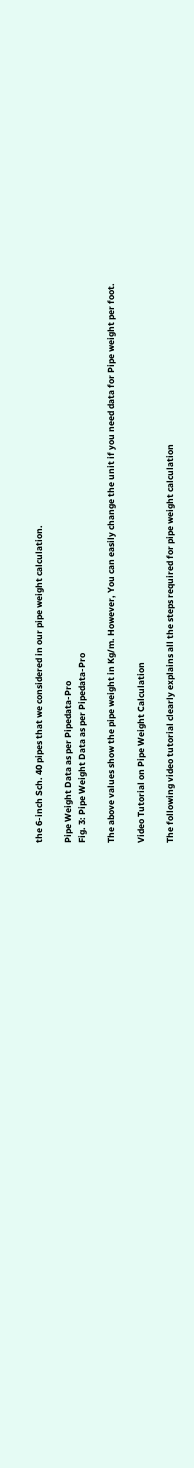the 6-inch Sch. 40 pipes that we considered in our pipe weight calculation.

Pipe Weight Data as per Pipedata-Pro
Fig. 3: Pipe Weight Data as per Pipedata-Pro

The above values show the pipe weight in Kg/m. However, You can easily change the unit if you need data for Pipe weight per foot.

Video Tutorial on Pipe Weight Calculation

The following video tutorial clearly explains all the steps required for pipe weight calculation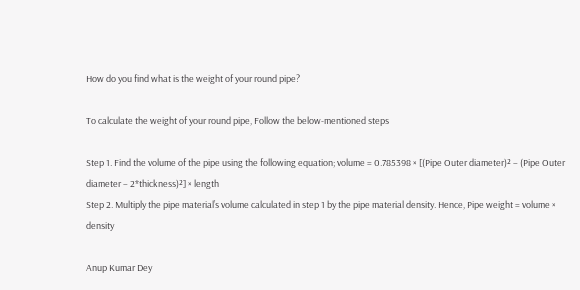How do you find what is the weight of your round pipe?

To calculate the weight of your round pipe, Follow the below-mentioned steps

Step 1. Find the volume of the pipe using the following equation; volume = 0.785398 × [(Pipe Outer diameter)² – (Pipe Outer diameter – 2*thickness)²] × length
Step 2. Multiply the pipe material’s volume calculated in step 1 by the pipe material density. Hence, Pipe weight = volume × density

Anup Kumar Dey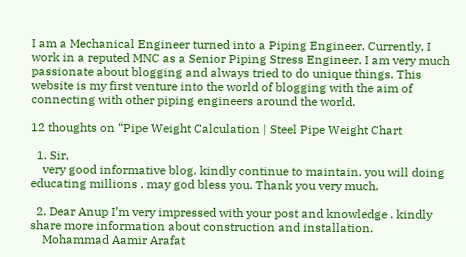I am a Mechanical Engineer turned into a Piping Engineer. Currently, I work in a reputed MNC as a Senior Piping Stress Engineer. I am very much passionate about blogging and always tried to do unique things. This website is my first venture into the world of blogging with the aim of connecting with other piping engineers around the world.

12 thoughts on “Pipe Weight Calculation | Steel Pipe Weight Chart

  1. Sir,
    very good informative blog. kindly continue to maintain. you will doing educating millions . may god bless you. Thank you very much.

  2. Dear Anup I’m very impressed with your post and knowledge . kindly share more information about construction and installation.
    Mohammad Aamir Arafat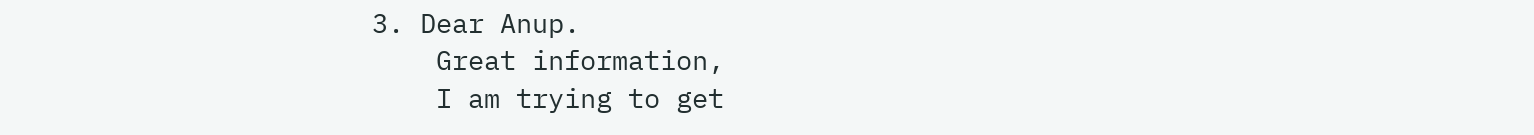3. Dear Anup.
    Great information,
    I am trying to get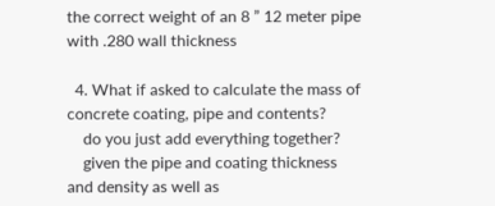the correct weight of an 8 ” 12 meter pipe with .280 wall thickness

  4. What if asked to calculate the mass of concrete coating, pipe and contents?
    do you just add everything together?
    given the pipe and coating thickness and density as well as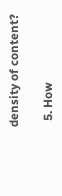density of content?

  5. How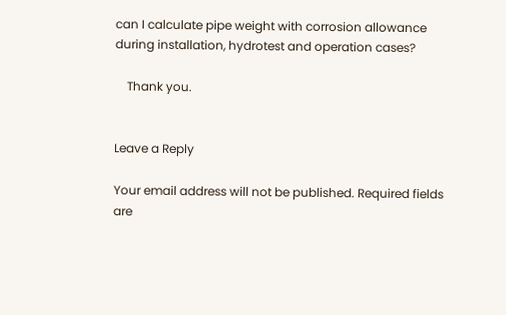can I calculate pipe weight with corrosion allowance during installation, hydrotest and operation cases?

    Thank you.


Leave a Reply

Your email address will not be published. Required fields are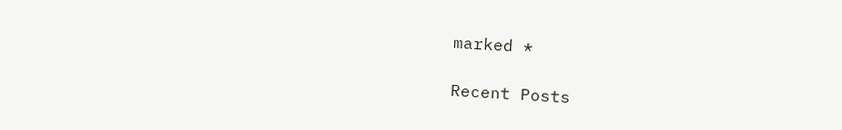marked *

Recent Posts